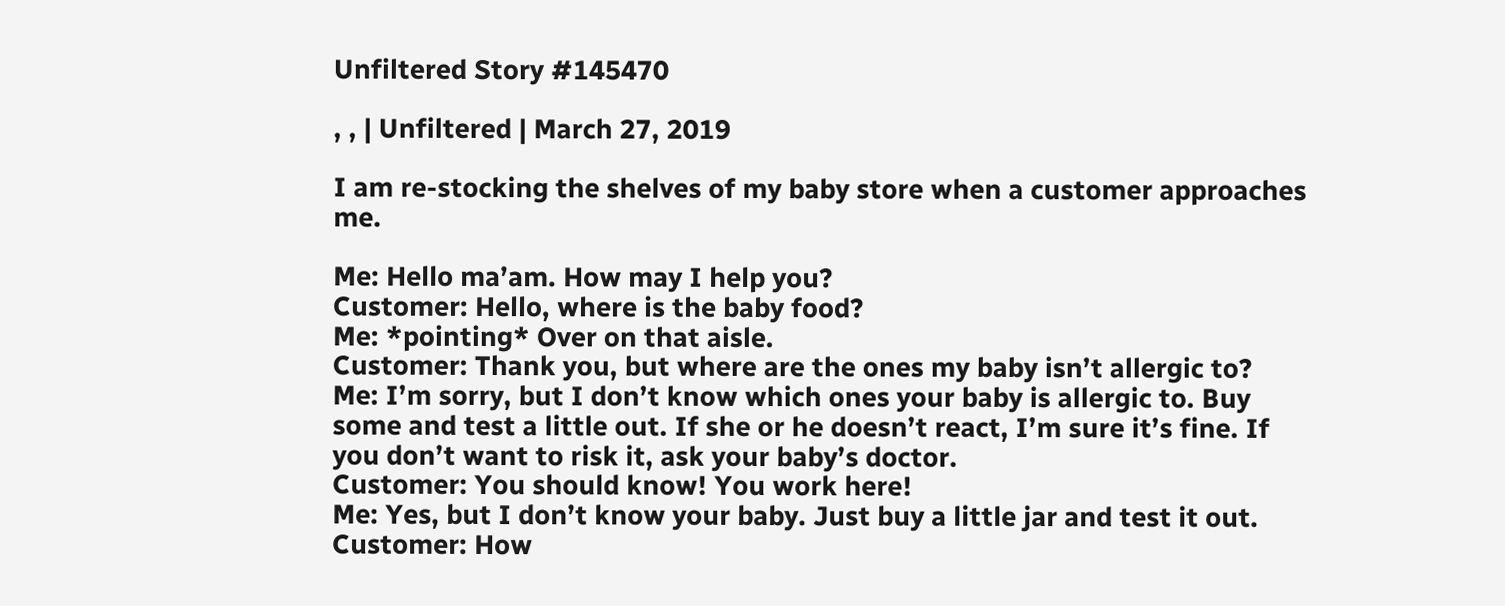Unfiltered Story #145470

, , | Unfiltered | March 27, 2019

I am re-stocking the shelves of my baby store when a customer approaches me.

Me: Hello ma’am. How may I help you?
Customer: Hello, where is the baby food?
Me: *pointing* Over on that aisle.
Customer: Thank you, but where are the ones my baby isn’t allergic to?
Me: I’m sorry, but I don’t know which ones your baby is allergic to. Buy some and test a little out. If she or he doesn’t react, I’m sure it’s fine. If you don’t want to risk it, ask your baby’s doctor.
Customer: You should know! You work here!
Me: Yes, but I don’t know your baby. Just buy a little jar and test it out.
Customer: How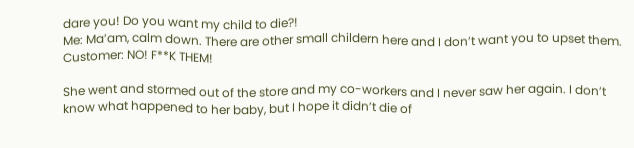dare you! Do you want my child to die?!
Me: Ma’am, calm down. There are other small childern here and I don’t want you to upset them.
Customer: NO! F**K THEM!

She went and stormed out of the store and my co-workers and I never saw her again. I don’t know what happened to her baby, but I hope it didn’t die of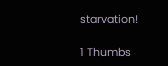starvation!

1 Thumbs